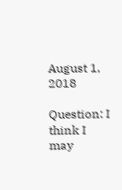August 1, 2018

Question: I think I may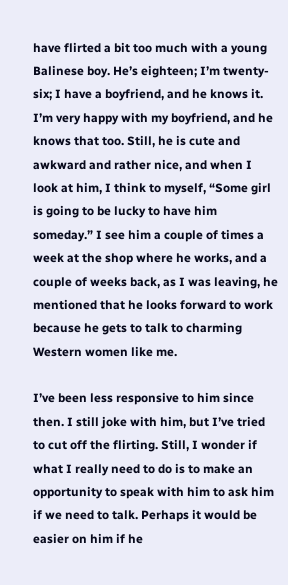have flirted a bit too much with a young Balinese boy. He’s eighteen; I’m twenty-six; I have a boyfriend, and he knows it. I’m very happy with my boyfriend, and he knows that too. Still, he is cute and awkward and rather nice, and when I look at him, I think to myself, “Some girl is going to be lucky to have him someday.” I see him a couple of times a week at the shop where he works, and a couple of weeks back, as I was leaving, he mentioned that he looks forward to work because he gets to talk to charming Western women like me.

I’ve been less responsive to him since then. I still joke with him, but I’ve tried to cut off the flirting. Still, I wonder if what I really need to do is to make an opportunity to speak with him to ask him if we need to talk. Perhaps it would be easier on him if he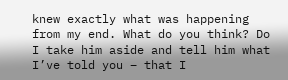knew exactly what was happening from my end. What do you think? Do I take him aside and tell him what I’ve told you – that I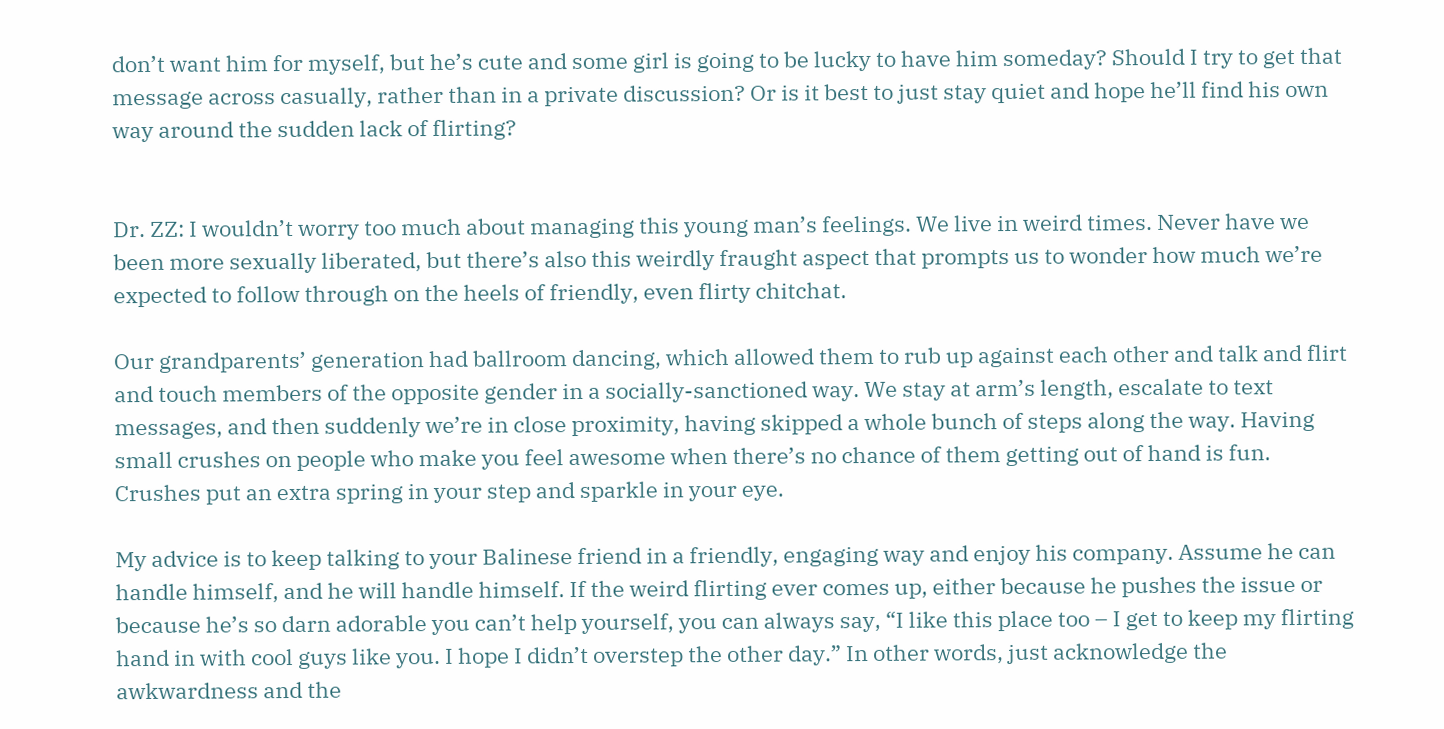don’t want him for myself, but he’s cute and some girl is going to be lucky to have him someday? Should I try to get that message across casually, rather than in a private discussion? Or is it best to just stay quiet and hope he’ll find his own way around the sudden lack of flirting?


Dr. ZZ: I wouldn’t worry too much about managing this young man’s feelings. We live in weird times. Never have we been more sexually liberated, but there’s also this weirdly fraught aspect that prompts us to wonder how much we’re expected to follow through on the heels of friendly, even flirty chitchat.

Our grandparents’ generation had ballroom dancing, which allowed them to rub up against each other and talk and flirt and touch members of the opposite gender in a socially-sanctioned way. We stay at arm’s length, escalate to text messages, and then suddenly we’re in close proximity, having skipped a whole bunch of steps along the way. Having small crushes on people who make you feel awesome when there’s no chance of them getting out of hand is fun. Crushes put an extra spring in your step and sparkle in your eye.

My advice is to keep talking to your Balinese friend in a friendly, engaging way and enjoy his company. Assume he can handle himself, and he will handle himself. If the weird flirting ever comes up, either because he pushes the issue or because he’s so darn adorable you can’t help yourself, you can always say, “I like this place too – I get to keep my flirting hand in with cool guys like you. I hope I didn’t overstep the other day.” In other words, just acknowledge the awkwardness and the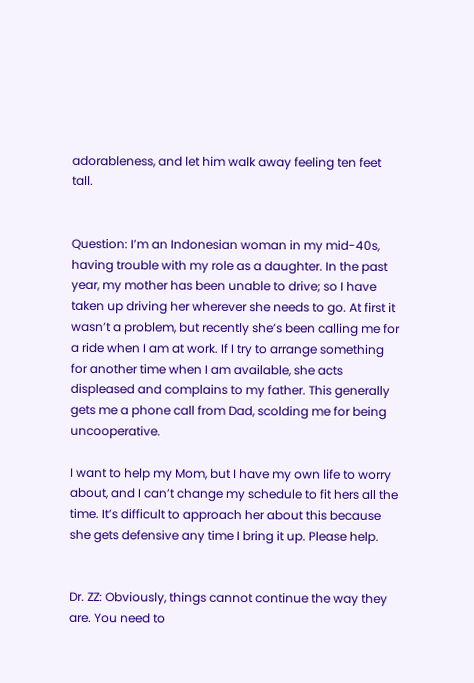adorableness, and let him walk away feeling ten feet tall.


Question: I’m an Indonesian woman in my mid-40s, having trouble with my role as a daughter. In the past year, my mother has been unable to drive; so I have taken up driving her wherever she needs to go. At first it wasn’t a problem, but recently she’s been calling me for a ride when I am at work. If I try to arrange something for another time when I am available, she acts displeased and complains to my father. This generally gets me a phone call from Dad, scolding me for being uncooperative.

I want to help my Mom, but I have my own life to worry about, and I can’t change my schedule to fit hers all the time. It’s difficult to approach her about this because she gets defensive any time I bring it up. Please help.


Dr. ZZ: Obviously, things cannot continue the way they are. You need to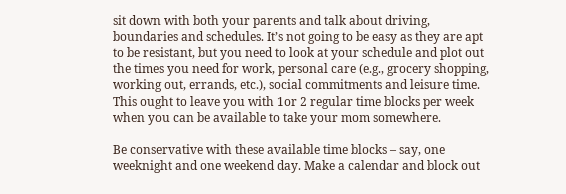sit down with both your parents and talk about driving, boundaries and schedules. It’s not going to be easy as they are apt to be resistant, but you need to look at your schedule and plot out the times you need for work, personal care (e.g., grocery shopping, working out, errands, etc.), social commitments and leisure time. This ought to leave you with 1or 2 regular time blocks per week when you can be available to take your mom somewhere.

Be conservative with these available time blocks – say, one weeknight and one weekend day. Make a calendar and block out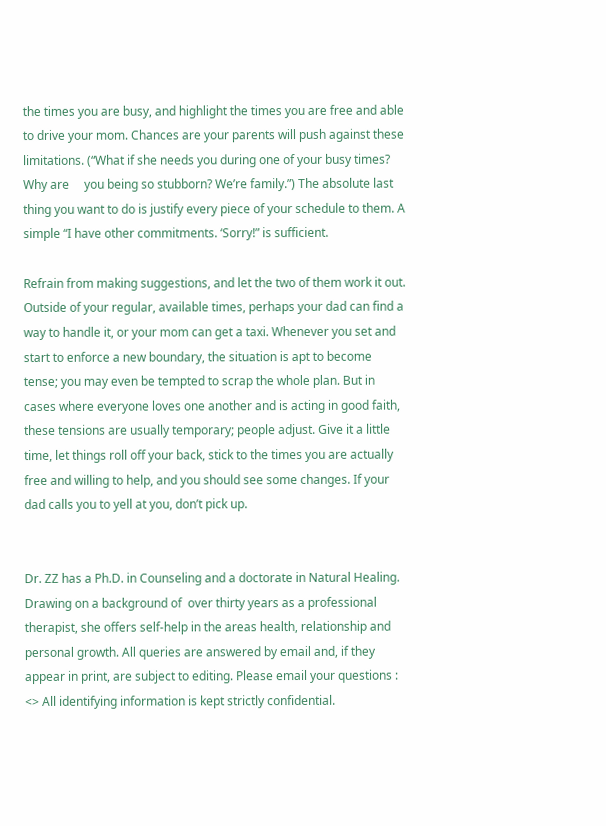the times you are busy, and highlight the times you are free and able to drive your mom. Chances are your parents will push against these limitations. (“What if she needs you during one of your busy times? Why are     you being so stubborn? We’re family.”) The absolute last thing you want to do is justify every piece of your schedule to them. A simple “I have other commitments. ‘Sorry!” is sufficient.

Refrain from making suggestions, and let the two of them work it out. Outside of your regular, available times, perhaps your dad can find a way to handle it, or your mom can get a taxi. Whenever you set and start to enforce a new boundary, the situation is apt to become tense; you may even be tempted to scrap the whole plan. But in cases where everyone loves one another and is acting in good faith, these tensions are usually temporary; people adjust. Give it a little time, let things roll off your back, stick to the times you are actually free and willing to help, and you should see some changes. If your dad calls you to yell at you, don’t pick up.


Dr. ZZ has a Ph.D. in Counseling and a doctorate in Natural Healing. Drawing on a background of  over thirty years as a professional therapist, she offers self-help in the areas health, relationship and personal growth. All queries are answered by email and, if they appear in print, are subject to editing. Please email your questions : <> All identifying information is kept strictly confidential.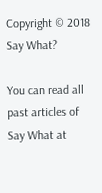Copyright © 2018 Say What?

You can read all past articles of Say What at